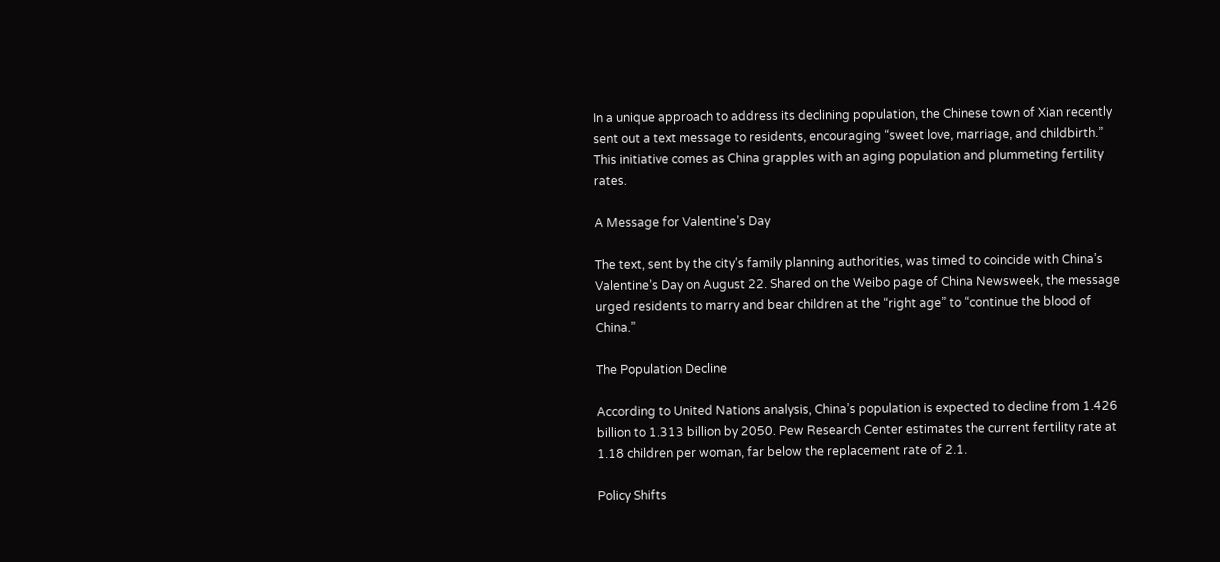In a unique approach to address its declining population, the Chinese town of Xian recently sent out a text message to residents, encouraging “sweet love, marriage, and childbirth.” This initiative comes as China grapples with an aging population and plummeting fertility rates.

A Message for Valentine’s Day

The text, sent by the city’s family planning authorities, was timed to coincide with China’s Valentine’s Day on August 22. Shared on the Weibo page of China Newsweek, the message urged residents to marry and bear children at the “right age” to “continue the blood of China.”

The Population Decline

According to United Nations analysis, China’s population is expected to decline from 1.426 billion to 1.313 billion by 2050. Pew Research Center estimates the current fertility rate at 1.18 children per woman, far below the replacement rate of 2.1.

Policy Shifts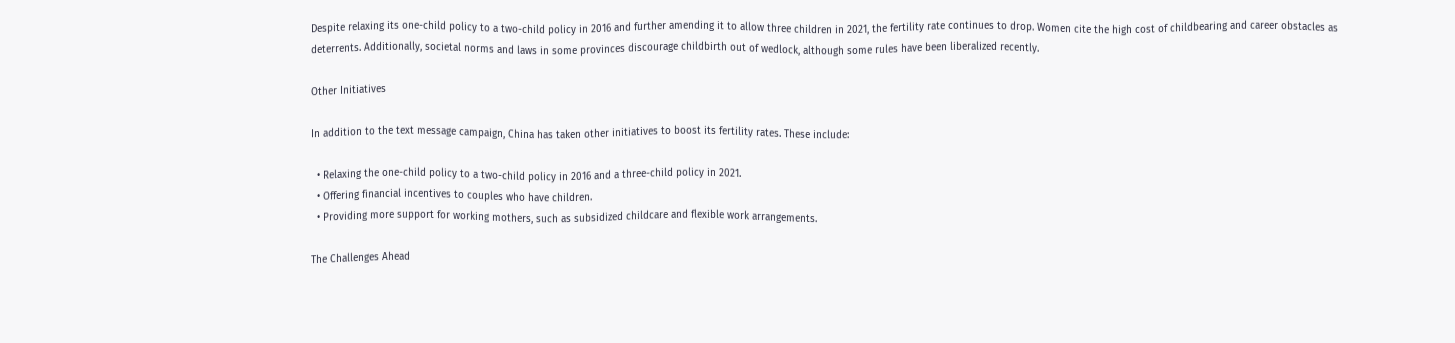Despite relaxing its one-child policy to a two-child policy in 2016 and further amending it to allow three children in 2021, the fertility rate continues to drop. Women cite the high cost of childbearing and career obstacles as deterrents. Additionally, societal norms and laws in some provinces discourage childbirth out of wedlock, although some rules have been liberalized recently.

Other Initiatives

In addition to the text message campaign, China has taken other initiatives to boost its fertility rates. These include:

  • Relaxing the one-child policy to a two-child policy in 2016 and a three-child policy in 2021.
  • Offering financial incentives to couples who have children.
  • Providing more support for working mothers, such as subsidized childcare and flexible work arrangements.

The Challenges Ahead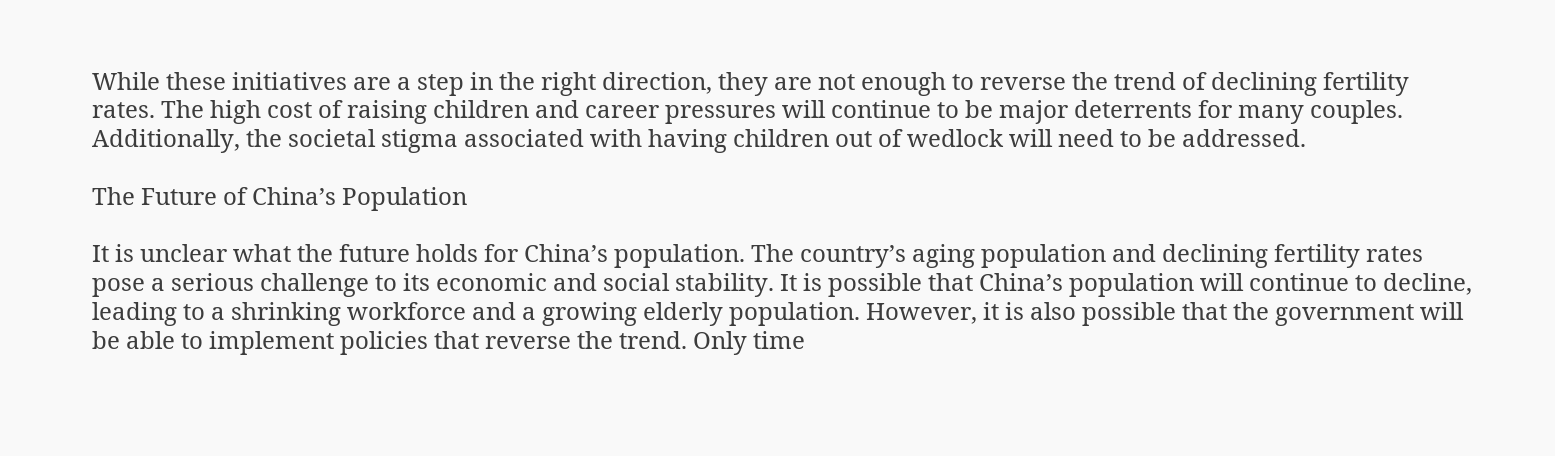While these initiatives are a step in the right direction, they are not enough to reverse the trend of declining fertility rates. The high cost of raising children and career pressures will continue to be major deterrents for many couples. Additionally, the societal stigma associated with having children out of wedlock will need to be addressed.

The Future of China’s Population

It is unclear what the future holds for China’s population. The country’s aging population and declining fertility rates pose a serious challenge to its economic and social stability. It is possible that China’s population will continue to decline, leading to a shrinking workforce and a growing elderly population. However, it is also possible that the government will be able to implement policies that reverse the trend. Only time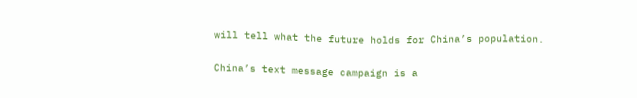will tell what the future holds for China’s population.


China’s text message campaign is a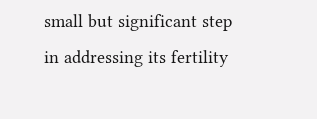small but significant step in addressing its fertility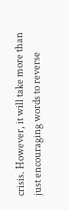crisis. However, it will take more than just encouraging words to reverse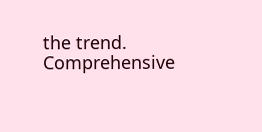the trend. Comprehensive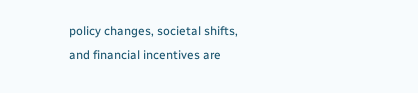policy changes, societal shifts, and financial incentives are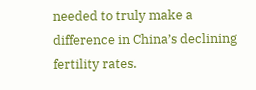needed to truly make a difference in China’s declining fertility rates.